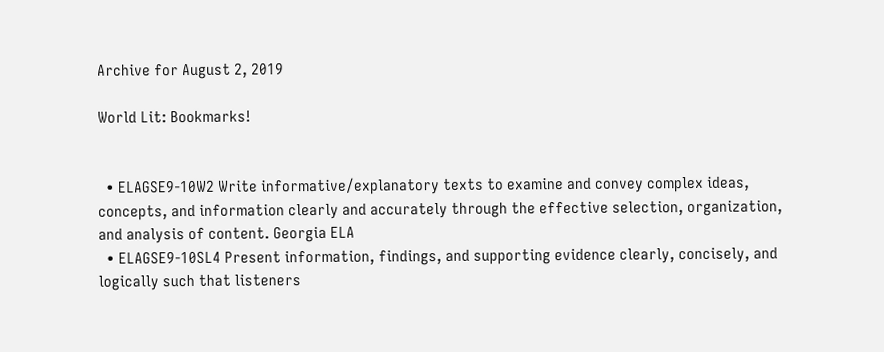Archive for August 2, 2019

World Lit: Bookmarks!


  • ELAGSE9-10W2 Write informative/explanatory texts to examine and convey complex ideas, concepts, and information clearly and accurately through the effective selection, organization, and analysis of content. Georgia ELA
  • ELAGSE9-10SL4 Present information, findings, and supporting evidence clearly, concisely, and logically such that listeners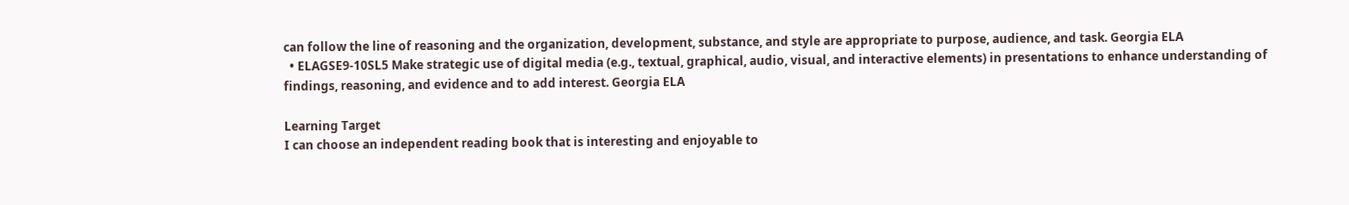can follow the line of reasoning and the organization, development, substance, and style are appropriate to purpose, audience, and task. Georgia ELA
  • ELAGSE9-10SL5 Make strategic use of digital media (e.g., textual, graphical, audio, visual, and interactive elements) in presentations to enhance understanding of findings, reasoning, and evidence and to add interest. Georgia ELA

Learning Target
I can choose an independent reading book that is interesting and enjoyable to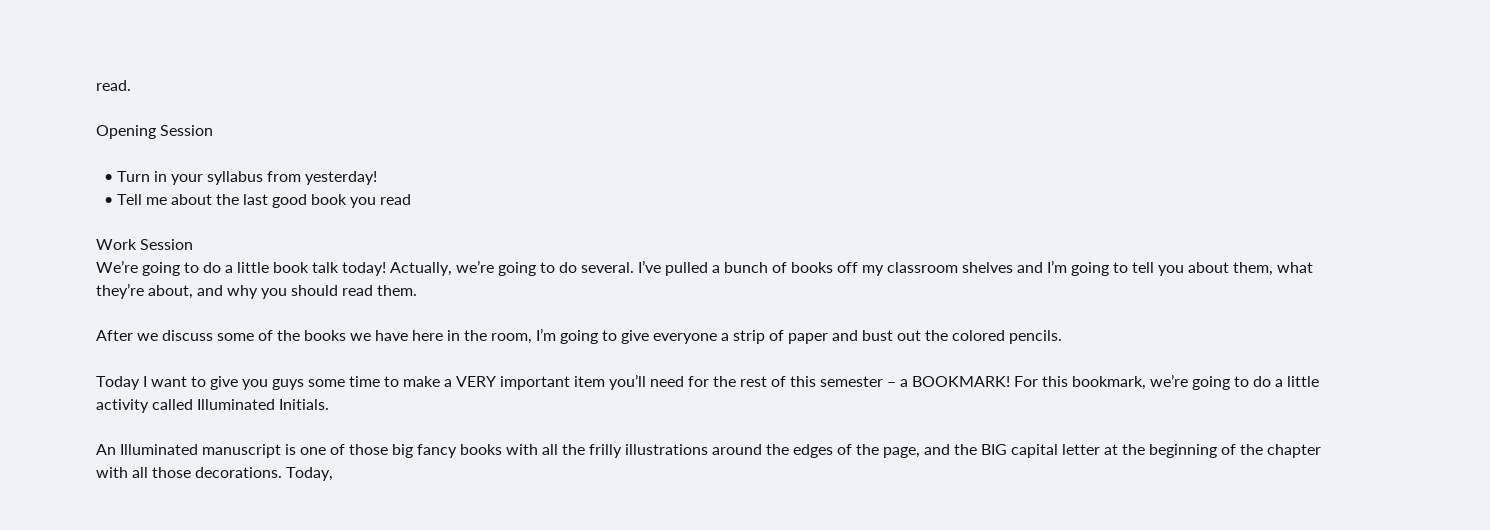read.

Opening Session

  • Turn in your syllabus from yesterday!
  • Tell me about the last good book you read

Work Session
We’re going to do a little book talk today! Actually, we’re going to do several. I’ve pulled a bunch of books off my classroom shelves and I’m going to tell you about them, what they’re about, and why you should read them.

After we discuss some of the books we have here in the room, I’m going to give everyone a strip of paper and bust out the colored pencils.

Today I want to give you guys some time to make a VERY important item you’ll need for the rest of this semester – a BOOKMARK! For this bookmark, we’re going to do a little activity called Illuminated Initials.

An Illuminated manuscript is one of those big fancy books with all the frilly illustrations around the edges of the page, and the BIG capital letter at the beginning of the chapter with all those decorations. Today,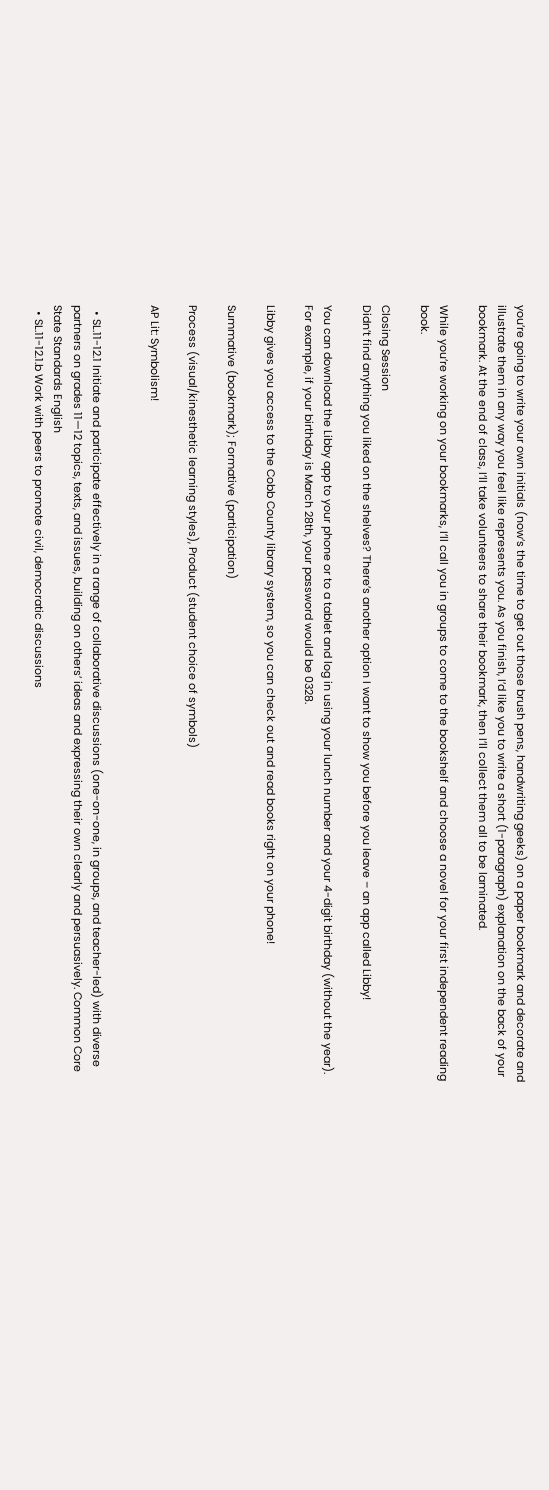you’re going to write your own initials (now’s the time to get out those brush pens, handwriting geeks) on a paper bookmark and decorate and illustrate them in any way you feel like represents you. As you finish, I’d like you to write a short (1-paragraph) explanation on the back of your bookmark. At the end of class, I’ll take volunteers to share their bookmark, then I’ll collect them all to be laminated.

While you’re working on your bookmarks, I’ll call you in groups to come to the bookshelf and choose a novel for your first independent reading book.

Closing Session
Didn’t find anything you liked on the shelves? There’s another option I want to show you before you leave – an app called Libby!

You can download the Libby app to your phone or to a tablet and log in using your lunch number and your 4-digit birthday (without the year). For example, if your birthday is March 28th, your password would be 0328.

Libby gives you access to the Cobb County library system, so you can check out and read books right on your phone!

Summative (bookmark); Formative (participation)

Process (visual/kinesthetic learning styles), Product (student choice of symbols)

AP Lit: Symbolism!


  • SL.11-12.1 Initiate and participate effectively in a range of collaborative discussions (one-on-one, in groups, and teacher-led) with diverse partners on grades 11—12 topics, texts, and issues, building on others’ ideas and expressing their own clearly and persuasively. Common Core State Standards English
  • SL.11-12.1.b Work with peers to promote civil, democratic discussions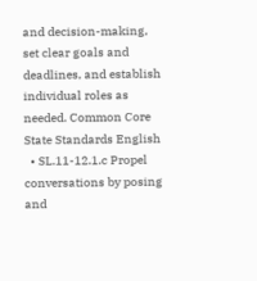and decision-making, set clear goals and deadlines, and establish individual roles as needed. Common Core State Standards English
  • SL.11-12.1.c Propel conversations by posing and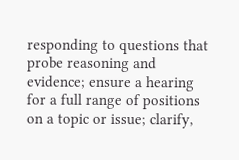responding to questions that probe reasoning and evidence; ensure a hearing for a full range of positions on a topic or issue; clarify,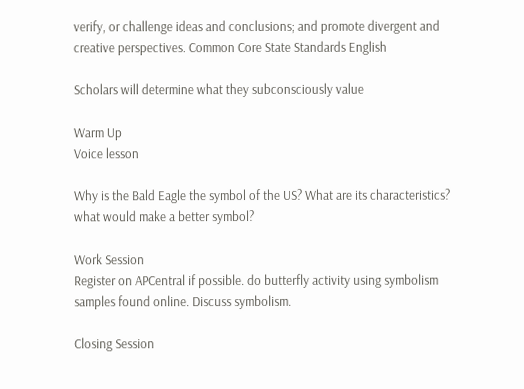verify, or challenge ideas and conclusions; and promote divergent and creative perspectives. Common Core State Standards English

Scholars will determine what they subconsciously value

Warm Up
Voice lesson

Why is the Bald Eagle the symbol of the US? What are its characteristics? what would make a better symbol?

Work Session
Register on APCentral if possible. do butterfly activity using symbolism samples found online. Discuss symbolism.

Closing Session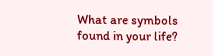What are symbols found in your life?